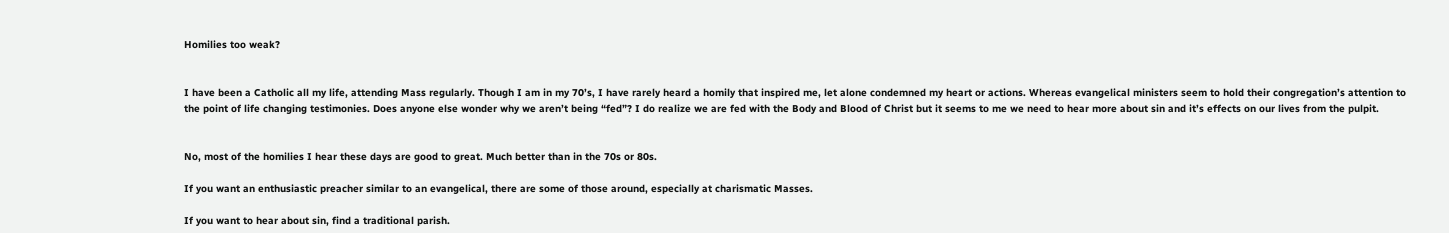Homilies too weak?


I have been a Catholic all my life, attending Mass regularly. Though I am in my 70’s, I have rarely heard a homily that inspired me, let alone condemned my heart or actions. Whereas evangelical ministers seem to hold their congregation’s attention to the point of life changing testimonies. Does anyone else wonder why we aren’t being “fed”? I do realize we are fed with the Body and Blood of Christ but it seems to me we need to hear more about sin and it’s effects on our lives from the pulpit.


No, most of the homilies I hear these days are good to great. Much better than in the 70s or 80s.

If you want an enthusiastic preacher similar to an evangelical, there are some of those around, especially at charismatic Masses.

If you want to hear about sin, find a traditional parish.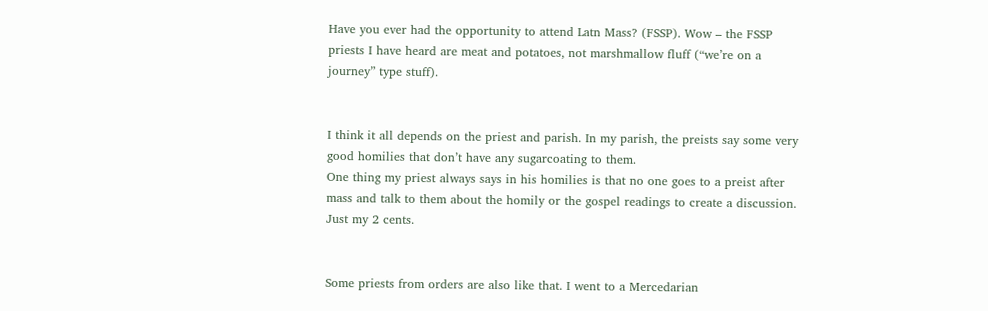Have you ever had the opportunity to attend Latn Mass? (FSSP). Wow – the FSSP priests I have heard are meat and potatoes, not marshmallow fluff (“we’re on a journey” type stuff).


I think it all depends on the priest and parish. In my parish, the preists say some very good homilies that don’t have any sugarcoating to them.
One thing my priest always says in his homilies is that no one goes to a preist after mass and talk to them about the homily or the gospel readings to create a discussion.
Just my 2 cents.


Some priests from orders are also like that. I went to a Mercedarian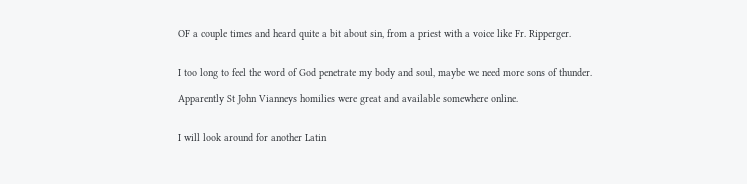OF a couple times and heard quite a bit about sin, from a priest with a voice like Fr. Ripperger.


I too long to feel the word of God penetrate my body and soul, maybe we need more sons of thunder.

Apparently St John Vianneys homilies were great and available somewhere online.


I will look around for another Latin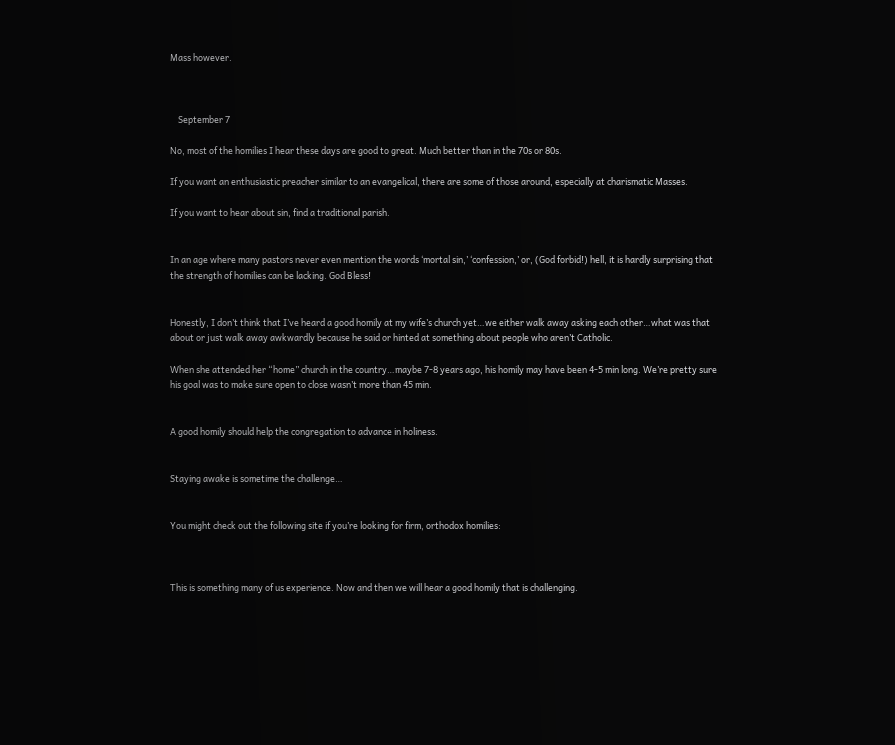Mass however.



    September 7

No, most of the homilies I hear these days are good to great. Much better than in the 70s or 80s.

If you want an enthusiastic preacher similar to an evangelical, there are some of those around, especially at charismatic Masses.

If you want to hear about sin, find a traditional parish.


In an age where many pastors never even mention the words ‘mortal sin,’ ‘confession,’ or, (God forbid!) hell, it is hardly surprising that the strength of homilies can be lacking. God Bless!


Honestly, I don’t think that I’ve heard a good homily at my wife’s church yet…we either walk away asking each other…what was that about or just walk away awkwardly because he said or hinted at something about people who aren’t Catholic.

When she attended her “home” church in the country…maybe 7-8 years ago, his homily may have been 4-5 min long. We’re pretty sure his goal was to make sure open to close wasn’t more than 45 min.


A good homily should help the congregation to advance in holiness.


Staying awake is sometime the challenge…


You might check out the following site if you’re looking for firm, orthodox homilies:



This is something many of us experience. Now and then we will hear a good homily that is challenging.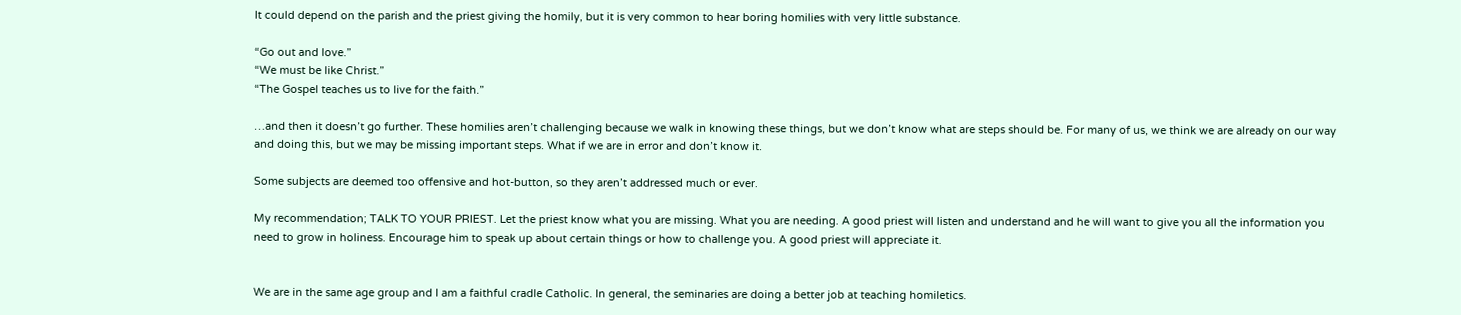It could depend on the parish and the priest giving the homily, but it is very common to hear boring homilies with very little substance.

“Go out and love.”
“We must be like Christ.”
“The Gospel teaches us to live for the faith.”

…and then it doesn’t go further. These homilies aren’t challenging because we walk in knowing these things, but we don’t know what are steps should be. For many of us, we think we are already on our way and doing this, but we may be missing important steps. What if we are in error and don’t know it.

Some subjects are deemed too offensive and hot-button, so they aren’t addressed much or ever.

My recommendation; TALK TO YOUR PRIEST. Let the priest know what you are missing. What you are needing. A good priest will listen and understand and he will want to give you all the information you need to grow in holiness. Encourage him to speak up about certain things or how to challenge you. A good priest will appreciate it.


We are in the same age group and I am a faithful cradle Catholic. In general, the seminaries are doing a better job at teaching homiletics.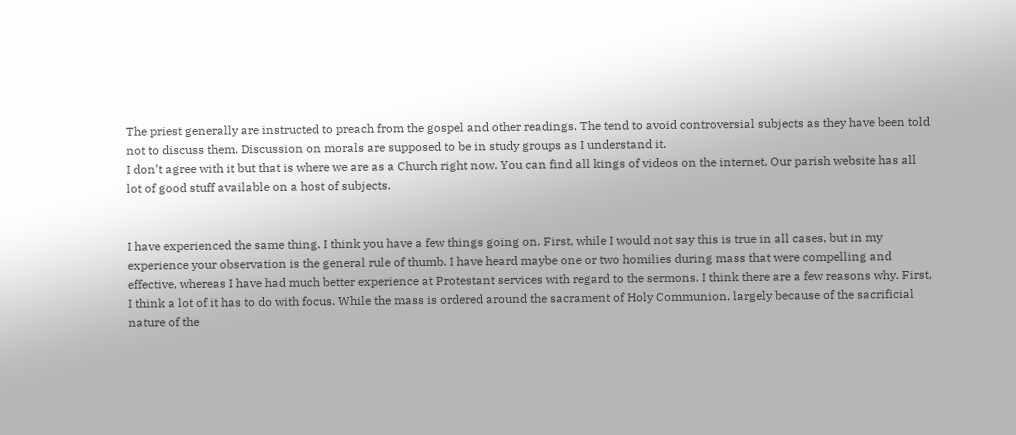The priest generally are instructed to preach from the gospel and other readings. The tend to avoid controversial subjects as they have been told not to discuss them. Discussion on morals are supposed to be in study groups as I understand it.
I don’t agree with it but that is where we are as a Church right now. You can find all kings of videos on the internet, Our parish website has all lot of good stuff available on a host of subjects.


I have experienced the same thing. I think you have a few things going on. First, while I would not say this is true in all cases, but in my experience your observation is the general rule of thumb. I have heard maybe one or two homilies during mass that were compelling and effective, whereas I have had much better experience at Protestant services with regard to the sermons. I think there are a few reasons why. First, I think a lot of it has to do with focus. While the mass is ordered around the sacrament of Holy Communion, largely because of the sacrificial nature of the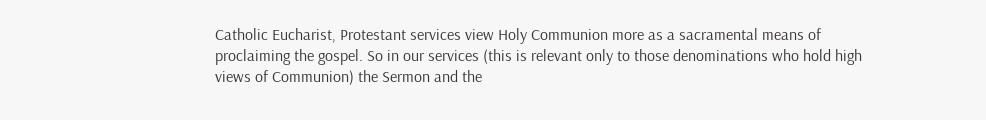Catholic Eucharist, Protestant services view Holy Communion more as a sacramental means of proclaiming the gospel. So in our services (this is relevant only to those denominations who hold high views of Communion) the Sermon and the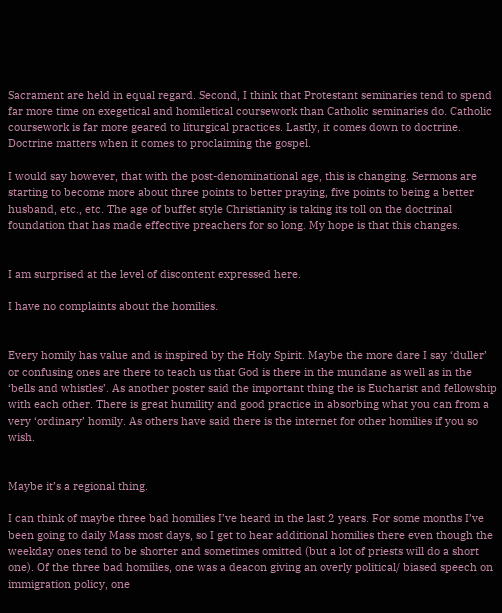Sacrament are held in equal regard. Second, I think that Protestant seminaries tend to spend far more time on exegetical and homiletical coursework than Catholic seminaries do. Catholic coursework is far more geared to liturgical practices. Lastly, it comes down to doctrine. Doctrine matters when it comes to proclaiming the gospel.

I would say however, that with the post-denominational age, this is changing. Sermons are starting to become more about three points to better praying, five points to being a better husband, etc., etc. The age of buffet style Christianity is taking its toll on the doctrinal foundation that has made effective preachers for so long. My hope is that this changes.


I am surprised at the level of discontent expressed here.

I have no complaints about the homilies.


Every homily has value and is inspired by the Holy Spirit. Maybe the more dare I say ‘duller’ or confusing ones are there to teach us that God is there in the mundane as well as in the ‘bells and whistles’. As another poster said the important thing the is Eucharist and fellowship with each other. There is great humility and good practice in absorbing what you can from a very ‘ordinary’ homily. As others have said there is the internet for other homilies if you so wish.


Maybe it’s a regional thing.

I can think of maybe three bad homilies I’ve heard in the last 2 years. For some months I’ve been going to daily Mass most days, so I get to hear additional homilies there even though the weekday ones tend to be shorter and sometimes omitted (but a lot of priests will do a short one). Of the three bad homilies, one was a deacon giving an overly political/ biased speech on immigration policy, one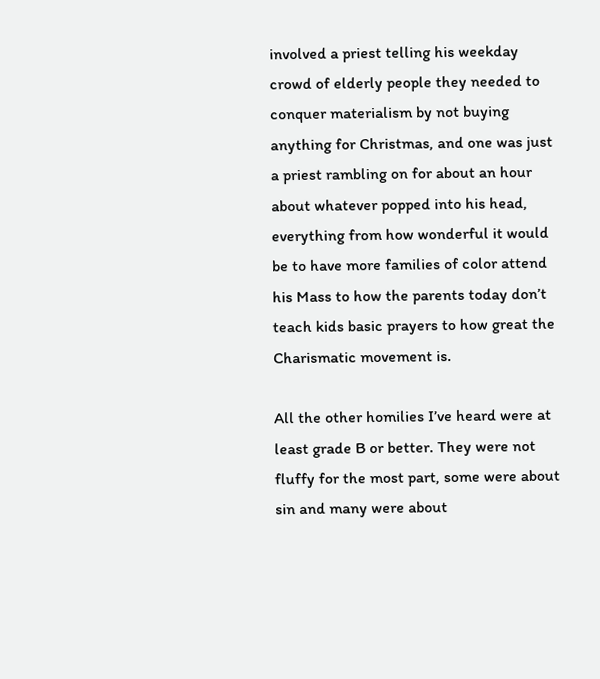involved a priest telling his weekday crowd of elderly people they needed to conquer materialism by not buying anything for Christmas, and one was just a priest rambling on for about an hour about whatever popped into his head, everything from how wonderful it would be to have more families of color attend his Mass to how the parents today don’t teach kids basic prayers to how great the Charismatic movement is.

All the other homilies I’ve heard were at least grade B or better. They were not fluffy for the most part, some were about sin and many were about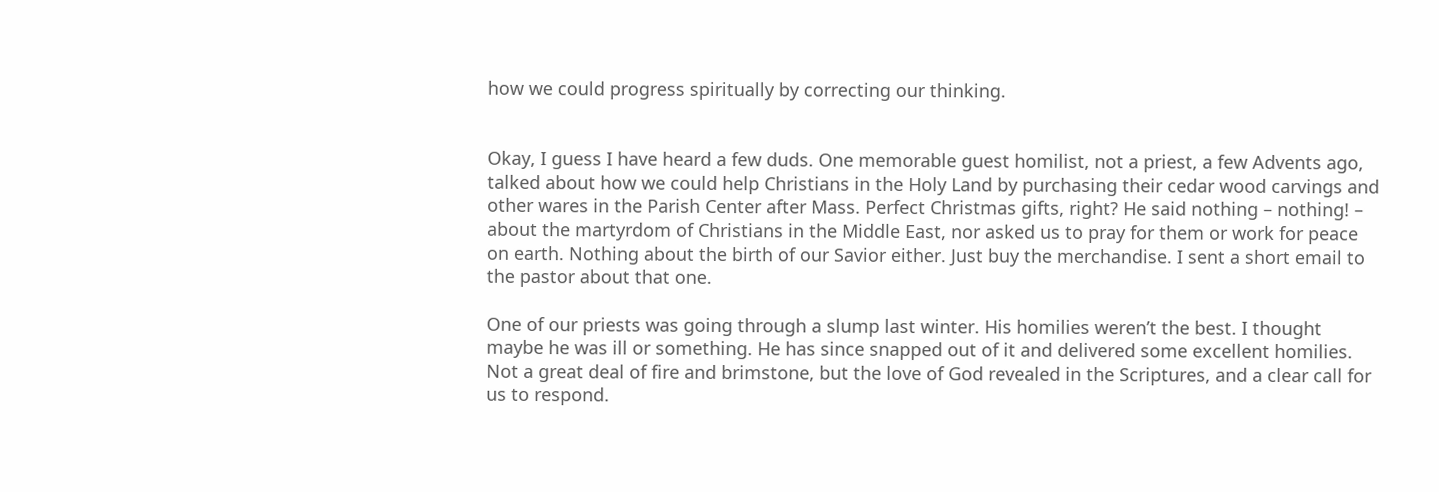how we could progress spiritually by correcting our thinking.


Okay, I guess I have heard a few duds. One memorable guest homilist, not a priest, a few Advents ago, talked about how we could help Christians in the Holy Land by purchasing their cedar wood carvings and other wares in the Parish Center after Mass. Perfect Christmas gifts, right? He said nothing – nothing! – about the martyrdom of Christians in the Middle East, nor asked us to pray for them or work for peace on earth. Nothing about the birth of our Savior either. Just buy the merchandise. I sent a short email to the pastor about that one.

One of our priests was going through a slump last winter. His homilies weren’t the best. I thought maybe he was ill or something. He has since snapped out of it and delivered some excellent homilies. Not a great deal of fire and brimstone, but the love of God revealed in the Scriptures, and a clear call for us to respond.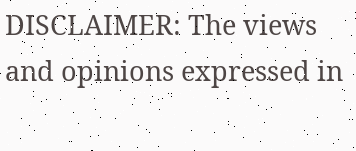DISCLAIMER: The views and opinions expressed in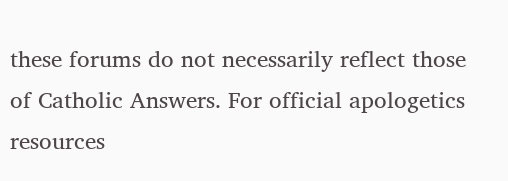these forums do not necessarily reflect those of Catholic Answers. For official apologetics resources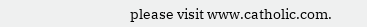please visit www.catholic.com.